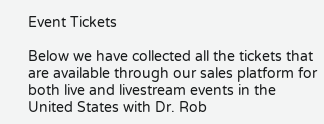Event Tickets

Below we have collected all the tickets that are available through our sales platform for both live and livestream events in the United States with Dr. Rob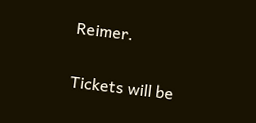Reimer.

Tickets will be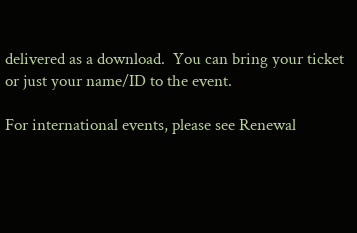delivered as a download.  You can bring your ticket or just your name/ID to the event.

For international events, please see Renewal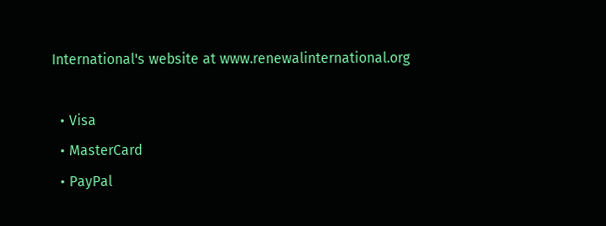International's website at www.renewalinternational.org

  • Visa
  • MasterCard
  • PayPal